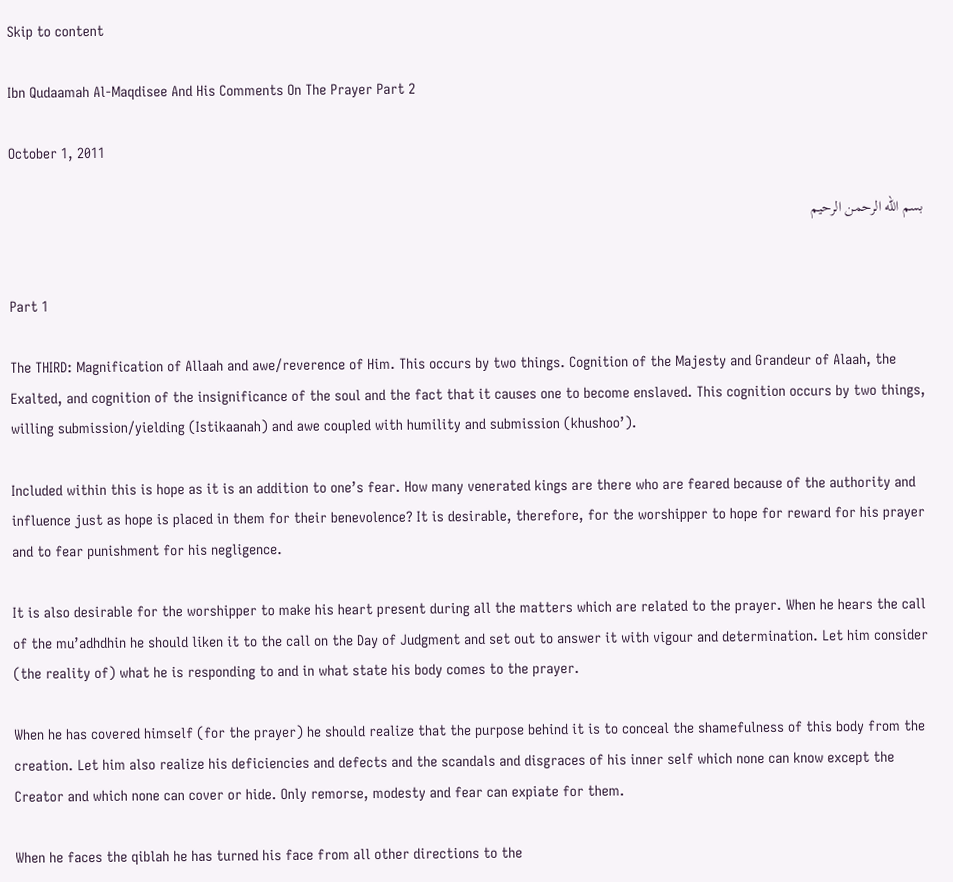Skip to content

Ibn Qudaamah Al-Maqdisee And His Comments On The Prayer Part 2

October 1, 2011

بسم الله الرحمن الرحيم


Part 1

The THIRD: Magnification of Allaah and awe/reverence of Him. This occurs by two things. Cognition of the Majesty and Grandeur of Alaah, the Exalted, and cognition of the insignificance of the soul and the fact that it causes one to become enslaved. This cognition occurs by two things, willing submission/yielding (Istikaanah) and awe coupled with humility and submission (khushoo’).

Included within this is hope as it is an addition to one’s fear. How many venerated kings are there who are feared because of the authority and influence just as hope is placed in them for their benevolence? It is desirable, therefore, for the worshipper to hope for reward for his prayer and to fear punishment for his negligence.

It is also desirable for the worshipper to make his heart present during all the matters which are related to the prayer. When he hears the call of the mu’adhdhin he should liken it to the call on the Day of Judgment and set out to answer it with vigour and determination. Let him consider (the reality of) what he is responding to and in what state his body comes to the prayer.

When he has covered himself (for the prayer) he should realize that the purpose behind it is to conceal the shamefulness of this body from the creation. Let him also realize his deficiencies and defects and the scandals and disgraces of his inner self which none can know except the Creator and which none can cover or hide. Only remorse, modesty and fear can expiate for them.

When he faces the qiblah he has turned his face from all other directions to the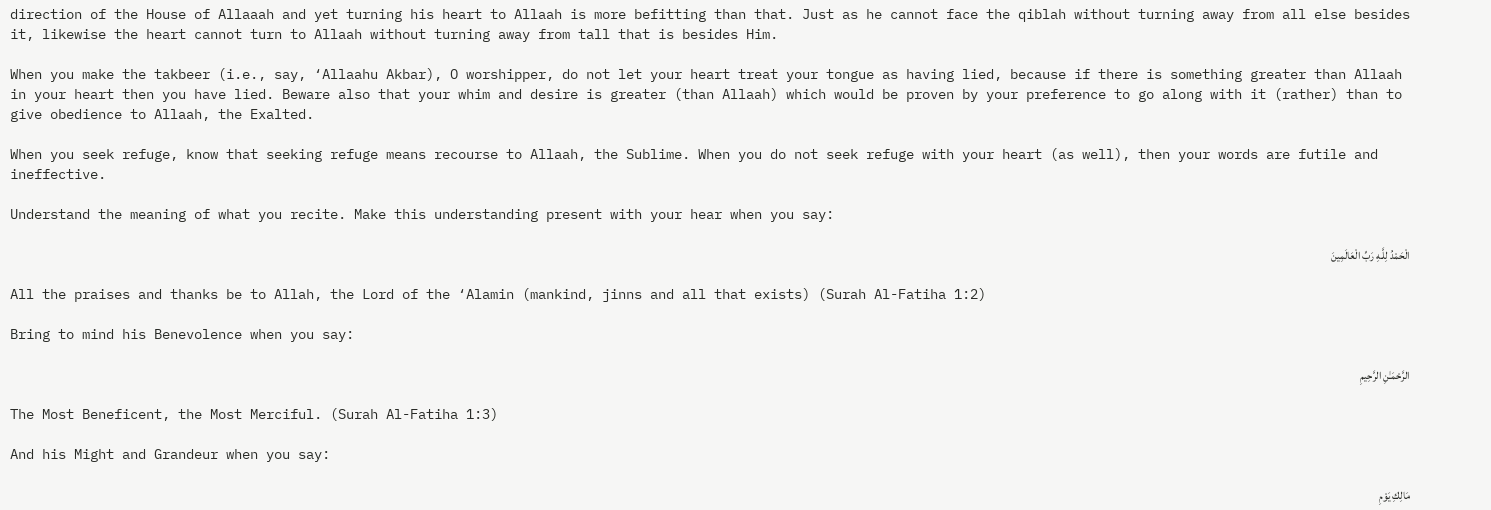direction of the House of Allaaah and yet turning his heart to Allaah is more befitting than that. Just as he cannot face the qiblah without turning away from all else besides it, likewise the heart cannot turn to Allaah without turning away from tall that is besides Him.

When you make the takbeer (i.e., say, ‘Allaahu Akbar), O worshipper, do not let your heart treat your tongue as having lied, because if there is something greater than Allaah in your heart then you have lied. Beware also that your whim and desire is greater (than Allaah) which would be proven by your preference to go along with it (rather) than to give obedience to Allaah, the Exalted.

When you seek refuge, know that seeking refuge means recourse to Allaah, the Sublime. When you do not seek refuge with your heart (as well), then your words are futile and ineffective.

Understand the meaning of what you recite. Make this understanding present with your hear when you say:

الْحَمْدُ لِلَّـهِ رَبِّ الْعَالَمِينَ

All the praises and thanks be to Allah, the Lord of the ‘Alamin (mankind, jinns and all that exists) (Surah Al-Fatiha 1:2)

Bring to mind his Benevolence when you say:

الرَّحْمَـٰنِ الرَّحِيمِ

The Most Beneficent, the Most Merciful. (Surah Al-Fatiha 1:3)

And his Might and Grandeur when you say:

مَالِكِ يَوْمِ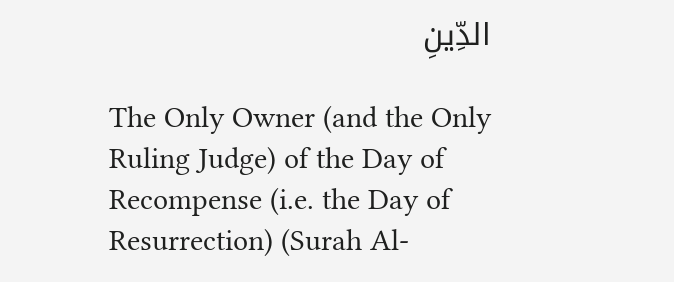الدِّينِ

The Only Owner (and the Only Ruling Judge) of the Day of Recompense (i.e. the Day of Resurrection) (Surah Al-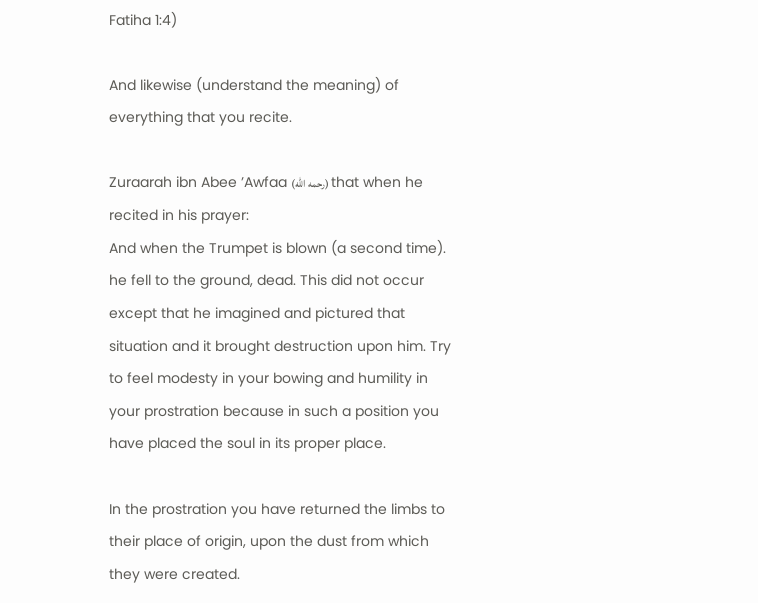Fatiha 1:4)

And likewise (understand the meaning) of everything that you recite.

Zuraarah ibn Abee ’Awfaa (رحمه الله) that when he recited in his prayer:
And when the Trumpet is blown (a second time). he fell to the ground, dead. This did not occur except that he imagined and pictured that situation and it brought destruction upon him. Try to feel modesty in your bowing and humility in your prostration because in such a position you have placed the soul in its proper place.

In the prostration you have returned the limbs to their place of origin, upon the dust from which they were created.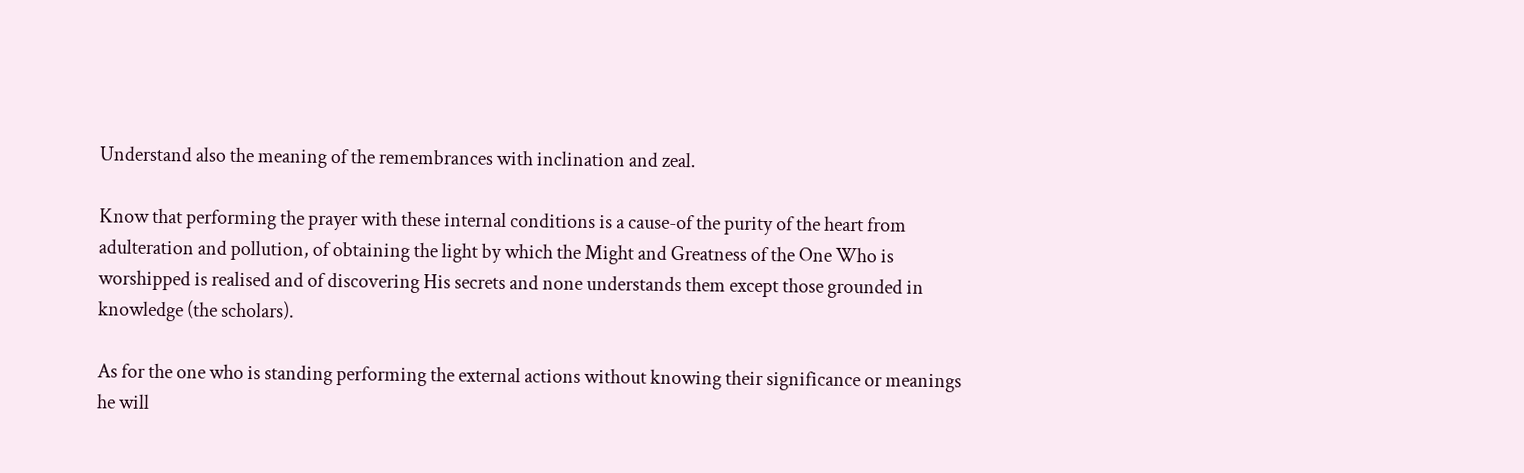Understand also the meaning of the remembrances with inclination and zeal.

Know that performing the prayer with these internal conditions is a cause-of the purity of the heart from adulteration and pollution, of obtaining the light by which the Might and Greatness of the One Who is worshipped is realised and of discovering His secrets and none understands them except those grounded in knowledge (the scholars).

As for the one who is standing performing the external actions without knowing their significance or meanings he will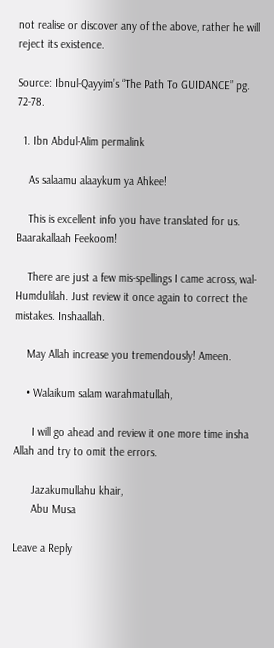not realise or discover any of the above, rather he will reject its existence.

Source: Ibnul-Qayyim’s “The Path To GUIDANCE” pg. 72-78.

  1. Ibn Abdul-Alim permalink

    As salaamu alaaykum ya Ahkee!

    This is excellent info you have translated for us. Baarakallaah Feekoom!

    There are just a few mis-spellings I came across, wal-Humdulilah. Just review it once again to correct the mistakes. Inshaallah.

    May Allah increase you tremendously! Ameen.

    • Walaikum salam warahmatullah,

      I will go ahead and review it one more time insha Allah and try to omit the errors.

      Jazakumullahu khair,
      Abu Musa

Leave a Reply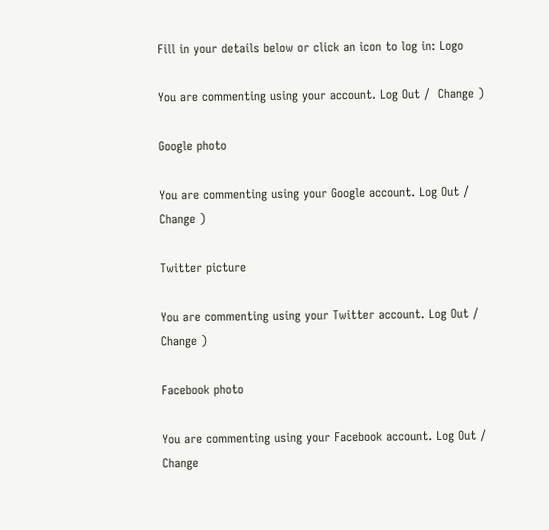Fill in your details below or click an icon to log in: Logo

You are commenting using your account. Log Out /  Change )

Google photo

You are commenting using your Google account. Log Out /  Change )

Twitter picture

You are commenting using your Twitter account. Log Out /  Change )

Facebook photo

You are commenting using your Facebook account. Log Out /  Change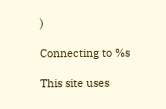)

Connecting to %s

This site uses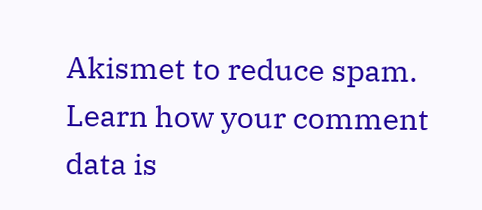Akismet to reduce spam. Learn how your comment data is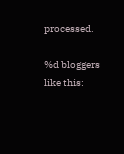processed.

%d bloggers like this: